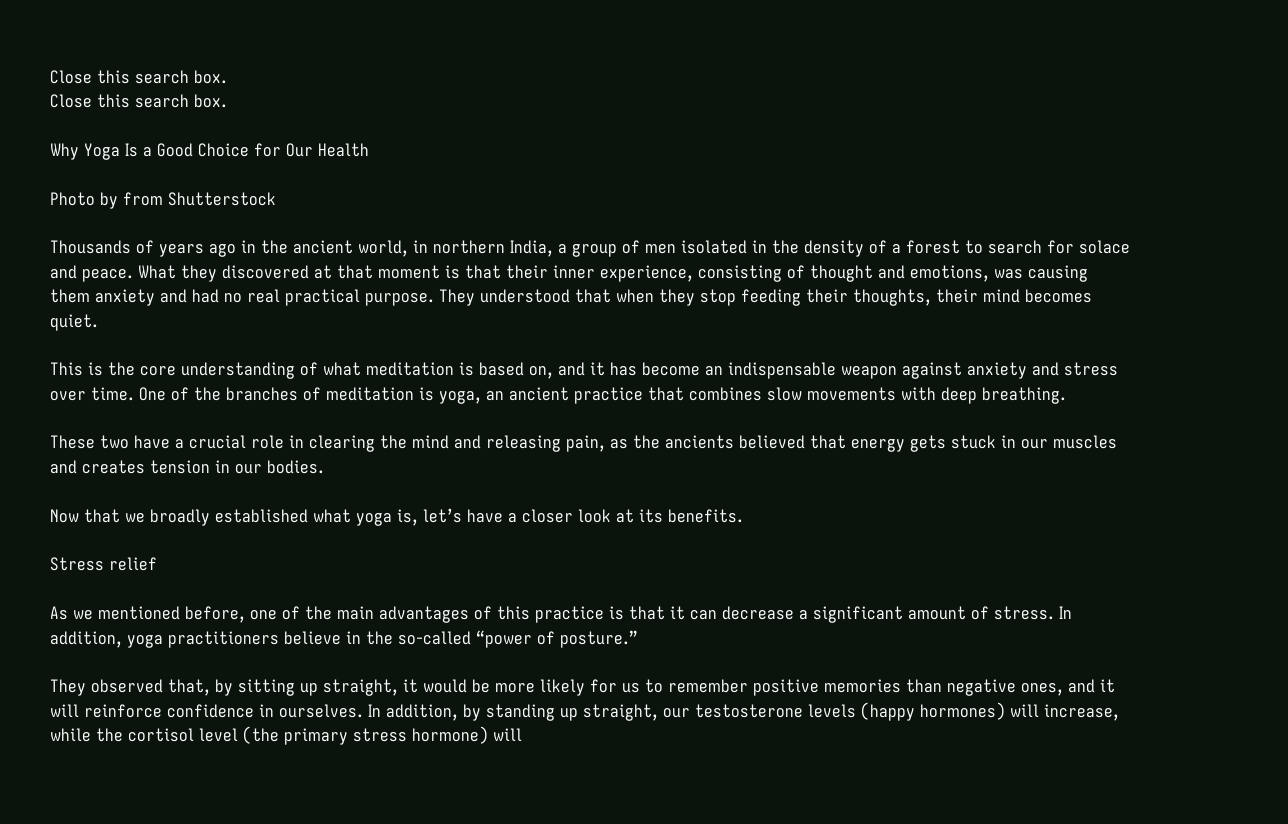Close this search box.
Close this search box.

Why Yoga Is a Good Choice for Our Health

Photo by from Shutterstock

Thousands of years ago in the ancient world, in northern India, a group of men isolated in the density of a forest to search for solace and peace. What they discovered at that moment is that their inner experience, consisting of thought and emotions, was causing them anxiety and had no real practical purpose. They understood that when they stop feeding their thoughts, their mind becomes quiet.

This is the core understanding of what meditation is based on, and it has become an indispensable weapon against anxiety and stress over time. One of the branches of meditation is yoga, an ancient practice that combines slow movements with deep breathing.

These two have a crucial role in clearing the mind and releasing pain, as the ancients believed that energy gets stuck in our muscles and creates tension in our bodies.

Now that we broadly established what yoga is, let’s have a closer look at its benefits.

Stress relief

As we mentioned before, one of the main advantages of this practice is that it can decrease a significant amount of stress. In addition, yoga practitioners believe in the so-called “power of posture.”

They observed that, by sitting up straight, it would be more likely for us to remember positive memories than negative ones, and it will reinforce confidence in ourselves. In addition, by standing up straight, our testosterone levels (happy hormones) will increase, while the cortisol level (the primary stress hormone) will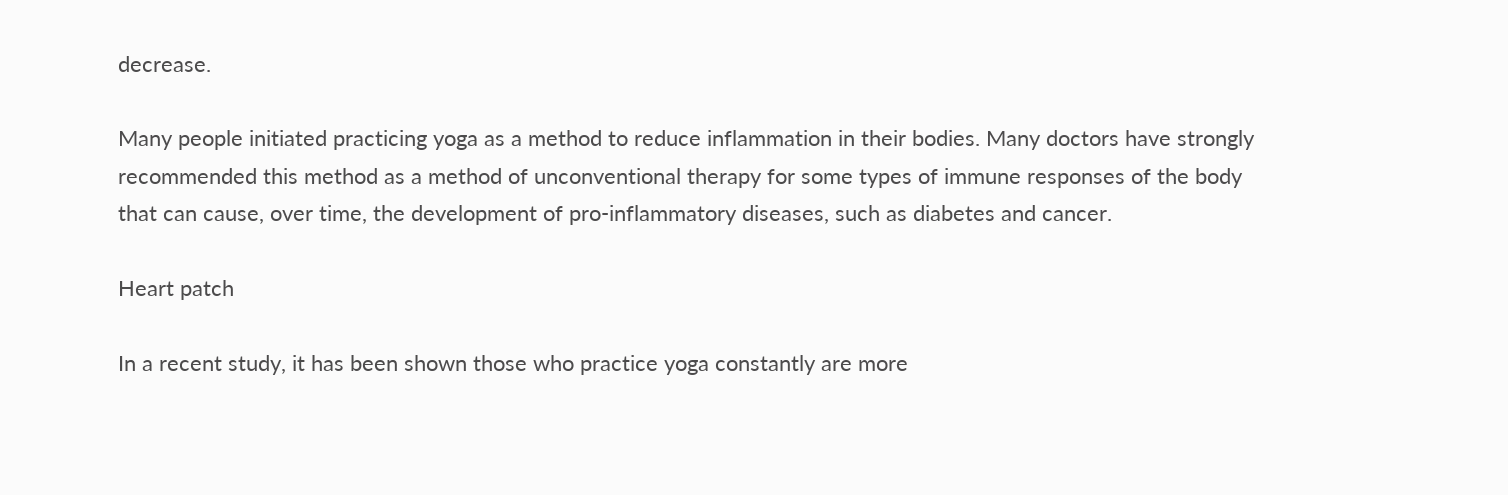decrease.

Many people initiated practicing yoga as a method to reduce inflammation in their bodies. Many doctors have strongly recommended this method as a method of unconventional therapy for some types of immune responses of the body that can cause, over time, the development of pro-inflammatory diseases, such as diabetes and cancer.

Heart patch

In a recent study, it has been shown those who practice yoga constantly are more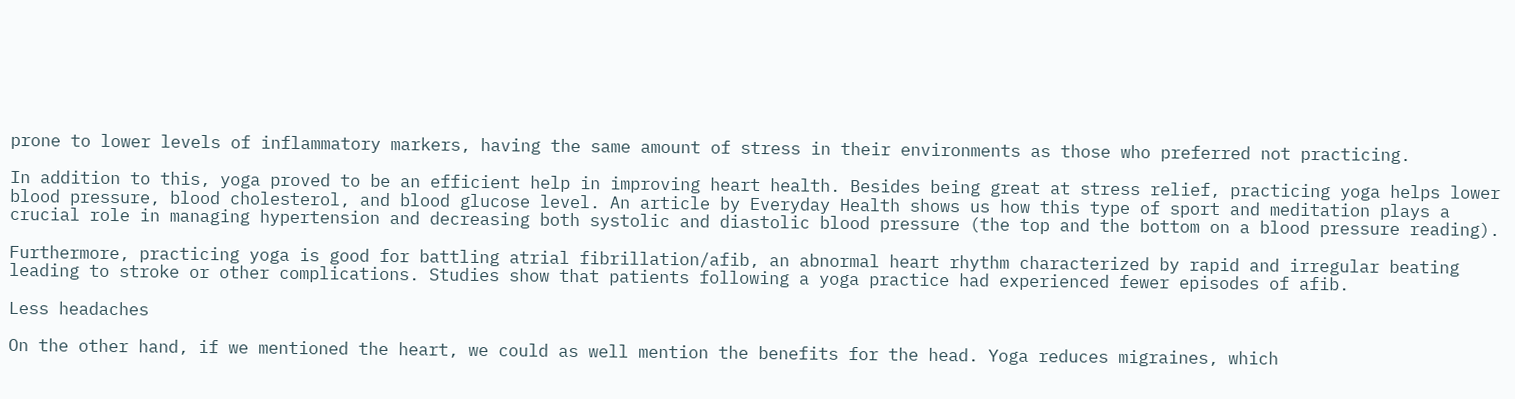prone to lower levels of inflammatory markers, having the same amount of stress in their environments as those who preferred not practicing.

In addition to this, yoga proved to be an efficient help in improving heart health. Besides being great at stress relief, practicing yoga helps lower blood pressure, blood cholesterol, and blood glucose level. An article by Everyday Health shows us how this type of sport and meditation plays a crucial role in managing hypertension and decreasing both systolic and diastolic blood pressure (the top and the bottom on a blood pressure reading).

Furthermore, practicing yoga is good for battling atrial fibrillation/afib, an abnormal heart rhythm characterized by rapid and irregular beating leading to stroke or other complications. Studies show that patients following a yoga practice had experienced fewer episodes of afib.

Less headaches

On the other hand, if we mentioned the heart, we could as well mention the benefits for the head. Yoga reduces migraines, which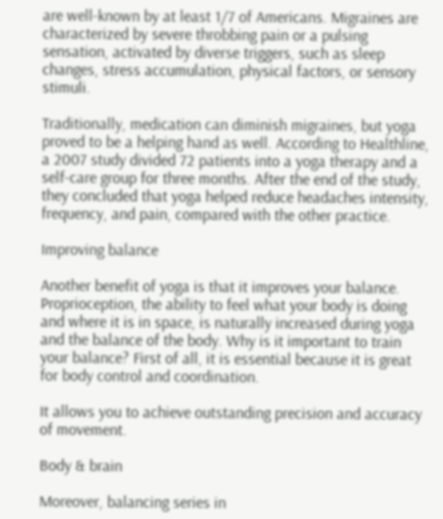are well-known by at least 1/7 of Americans. Migraines are characterized by severe throbbing pain or a pulsing sensation, activated by diverse triggers, such as sleep changes, stress accumulation, physical factors, or sensory stimuli.

Traditionally, medication can diminish migraines, but yoga proved to be a helping hand as well. According to Healthline, a 2007 study divided 72 patients into a yoga therapy and a self-care group for three months. After the end of the study, they concluded that yoga helped reduce headaches intensity, frequency, and pain, compared with the other practice.

Improving balance

Another benefit of yoga is that it improves your balance. Proprioception, the ability to feel what your body is doing and where it is in space, is naturally increased during yoga and the balance of the body. Why is it important to train your balance? First of all, it is essential because it is great for body control and coordination.

It allows you to achieve outstanding precision and accuracy of movement.

Body & brain

Moreover, balancing series in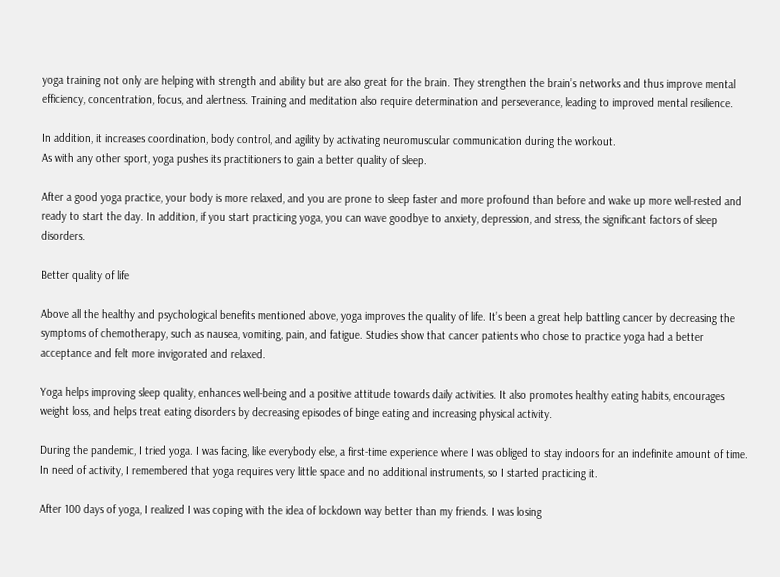yoga training not only are helping with strength and ability but are also great for the brain. They strengthen the brain’s networks and thus improve mental efficiency, concentration, focus, and alertness. Training and meditation also require determination and perseverance, leading to improved mental resilience.

In addition, it increases coordination, body control, and agility by activating neuromuscular communication during the workout.
As with any other sport, yoga pushes its practitioners to gain a better quality of sleep.

After a good yoga practice, your body is more relaxed, and you are prone to sleep faster and more profound than before and wake up more well-rested and ready to start the day. In addition, if you start practicing yoga, you can wave goodbye to anxiety, depression, and stress, the significant factors of sleep disorders.

Better quality of life

Above all the healthy and psychological benefits mentioned above, yoga improves the quality of life. It’s been a great help battling cancer by decreasing the symptoms of chemotherapy, such as nausea, vomiting, pain, and fatigue. Studies show that cancer patients who chose to practice yoga had a better acceptance and felt more invigorated and relaxed.

Yoga helps improving sleep quality, enhances well-being and a positive attitude towards daily activities. It also promotes healthy eating habits, encourages weight loss, and helps treat eating disorders by decreasing episodes of binge eating and increasing physical activity.

During the pandemic, I tried yoga. I was facing, like everybody else, a first-time experience where I was obliged to stay indoors for an indefinite amount of time. In need of activity, I remembered that yoga requires very little space and no additional instruments, so I started practicing it.

After 100 days of yoga, I realized I was coping with the idea of lockdown way better than my friends. I was losing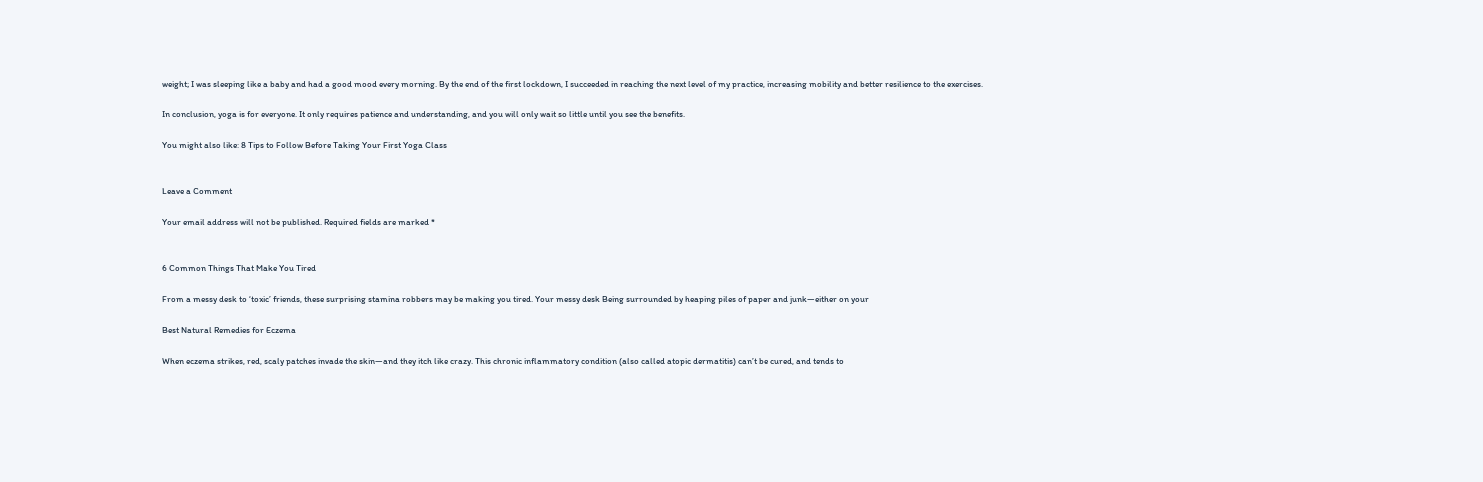weight; I was sleeping like a baby and had a good mood every morning. By the end of the first lockdown, I succeeded in reaching the next level of my practice, increasing mobility and better resilience to the exercises.

In conclusion, yoga is for everyone. It only requires patience and understanding, and you will only wait so little until you see the benefits.

You might also like: 8 Tips to Follow Before Taking Your First Yoga Class


Leave a Comment

Your email address will not be published. Required fields are marked *


6 Common Things That Make You Tired

From a messy desk to ‘toxic’ friends, these surprising stamina robbers may be making you tired. Your messy desk Being surrounded by heaping piles of paper and junk—either on your

Best Natural Remedies for Eczema

When eczema strikes, red, scaly patches invade the skin—and they itch like crazy. This chronic inflammatory condition (also called atopic dermatitis) can’t be cured, and tends to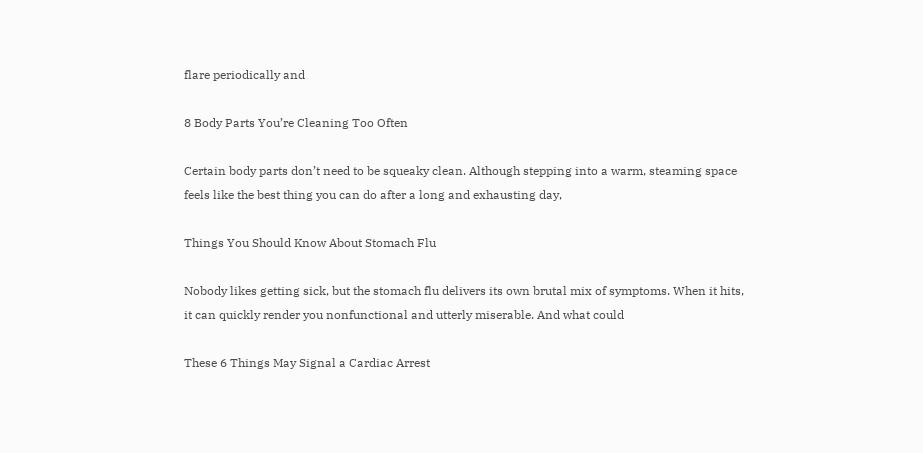flare periodically and

8 Body Parts You’re Cleaning Too Often

Certain body parts don’t need to be squeaky clean. Although stepping into a warm, steaming space feels like the best thing you can do after a long and exhausting day,

Things You Should Know About Stomach Flu

Nobody likes getting sick, but the stomach flu delivers its own brutal mix of symptoms. When it hits, it can quickly render you nonfunctional and utterly miserable. And what could

These 6 Things May Signal a Cardiac Arrest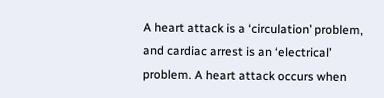A heart attack is a ‘circulation’ problem, and cardiac arrest is an ‘electrical’ problem. A heart attack occurs when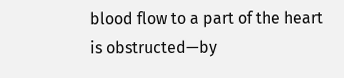blood flow to a part of the heart is obstructed—by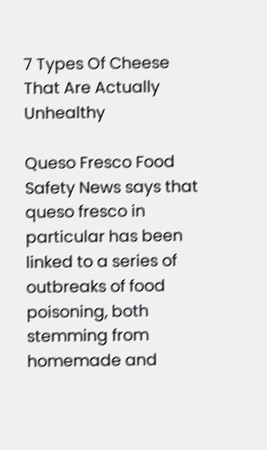7 Types Of Cheese That Are Actually Unhealthy

Queso Fresco Food Safety News says that queso fresco in particular has been linked to a series of outbreaks of food poisoning, both stemming from homemade and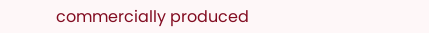commercially produced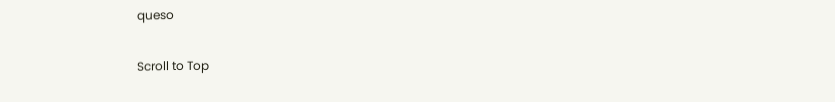queso

Scroll to Top